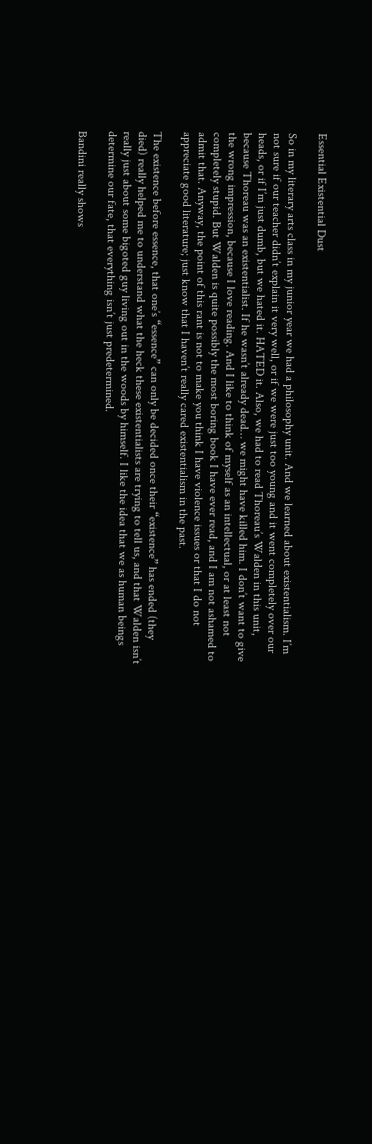Essential Existential Dust

So in my literary arts class in my junior year we had a philosophy unit. And we learned about existentialism. I’m not sure if our teacher didn’t explain it very well, or if we were just too young and it went completely over our heads, or if I’m just dumb, but we hated it. HATED it. Also, we had to read Thoreau’s Walden in this unit, because Thoreau was an existentialist. If he wasn’t already dead… we might have killed him. I don’t want to give the wrong impression, because I love reading. And I like to think of myself as an intellectual, or at least not completely stupid. But Walden is quite possibly the most boring book I have ever read, and I am not ashamed to admit that. Anyway, the point of this rant is not to make you think I have violence issues or that I do not appreciate good literature; just know that I haven’t really cared existentialism in the past.

The existence before essence, that one’s “essence” can only be decided once their “existence” has ended (they died) really helped me to understand what the heck these existentialists are trying to tell us, and that Walden isn’t really just about some bigoted guy living out in the woods by himself. I like the idea that we as human beings determine our fate, that everything isn’t just predetermined.

Bandini really shows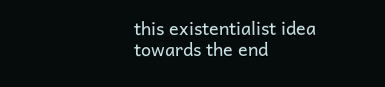this existentialist idea towards the end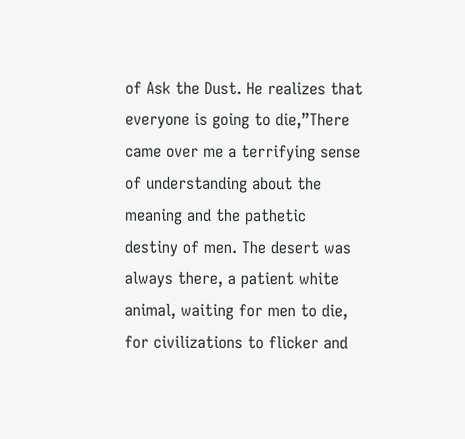of Ask the Dust. He realizes that everyone is going to die,”There came over me a terrifying sense of understanding about the meaning and the pathetic destiny of men. The desert was always there, a patient white animal, waiting for men to die, for civilizations to flicker and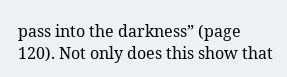pass into the darkness” (page 120). Not only does this show that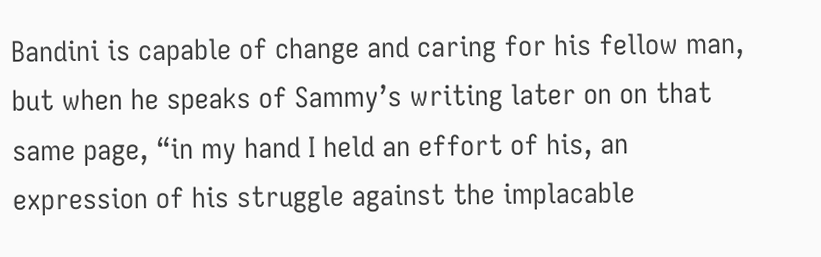Bandini is capable of change and caring for his fellow man, but when he speaks of Sammy’s writing later on on that same page, “in my hand I held an effort of his, an expression of his struggle against the implacable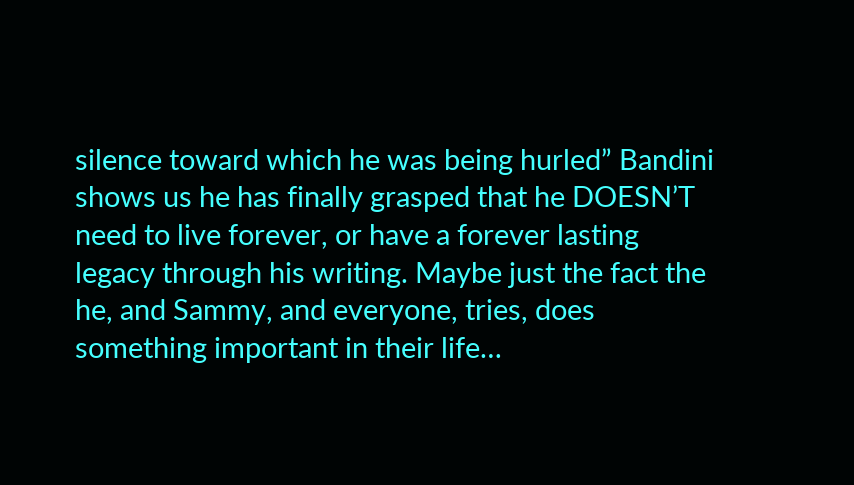silence toward which he was being hurled” Bandini shows us he has finally grasped that he DOESN’T need to live forever, or have a forever lasting legacy through his writing. Maybe just the fact the he, and Sammy, and everyone, tries, does something important in their life…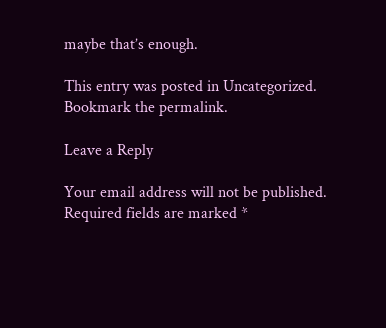maybe that’s enough.

This entry was posted in Uncategorized. Bookmark the permalink.

Leave a Reply

Your email address will not be published. Required fields are marked *